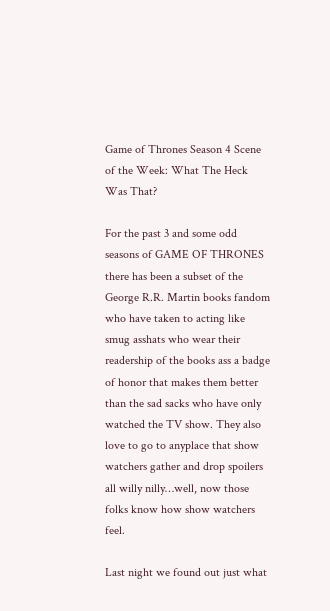Game of Thrones Season 4 Scene of the Week: What The Heck Was That?

For the past 3 and some odd seasons of GAME OF THRONES there has been a subset of the George R.R. Martin books fandom who have taken to acting like smug asshats who wear their readership of the books ass a badge of honor that makes them better than the sad sacks who have only watched the TV show. They also love to go to anyplace that show watchers gather and drop spoilers all willy nilly…well, now those folks know how show watchers feel.

Last night we found out just what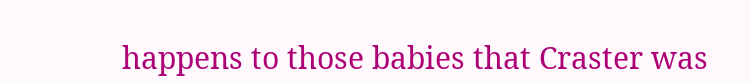happens to those babies that Craster was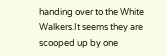handing over to the White Walkers.It seems they are scooped up by one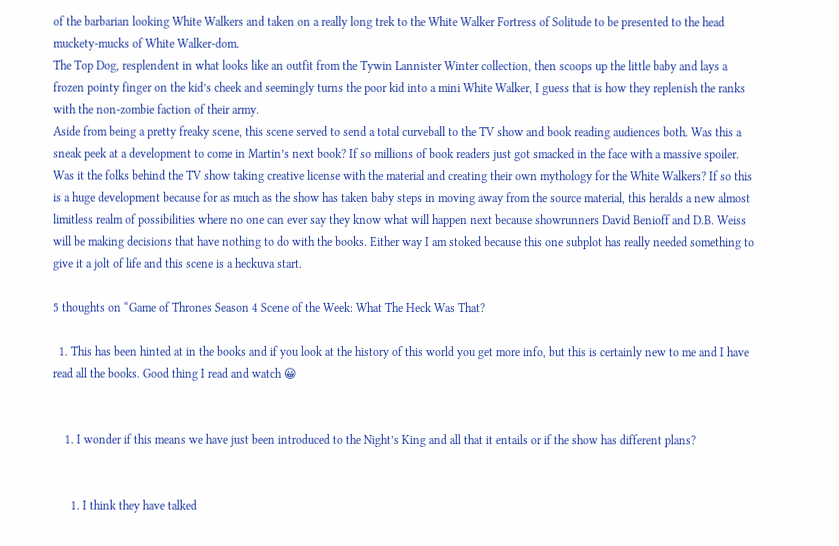of the barbarian looking White Walkers and taken on a really long trek to the White Walker Fortress of Solitude to be presented to the head muckety-mucks of White Walker-dom.
The Top Dog, resplendent in what looks like an outfit from the Tywin Lannister Winter collection, then scoops up the little baby and lays a frozen pointy finger on the kid’s cheek and seemingly turns the poor kid into a mini White Walker, I guess that is how they replenish the ranks with the non-zombie faction of their army.
Aside from being a pretty freaky scene, this scene served to send a total curveball to the TV show and book reading audiences both. Was this a sneak peek at a development to come in Martin’s next book? If so millions of book readers just got smacked in the face with a massive spoiler. Was it the folks behind the TV show taking creative license with the material and creating their own mythology for the White Walkers? If so this is a huge development because for as much as the show has taken baby steps in moving away from the source material, this heralds a new almost limitless realm of possibilities where no one can ever say they know what will happen next because showrunners David Benioff and D.B. Weiss will be making decisions that have nothing to do with the books. Either way I am stoked because this one subplot has really needed something to give it a jolt of life and this scene is a heckuva start.

5 thoughts on “Game of Thrones Season 4 Scene of the Week: What The Heck Was That?

  1. This has been hinted at in the books and if you look at the history of this world you get more info, but this is certainly new to me and I have read all the books. Good thing I read and watch 😀


    1. I wonder if this means we have just been introduced to the Night’s King and all that it entails or if the show has different plans?


      1. I think they have talked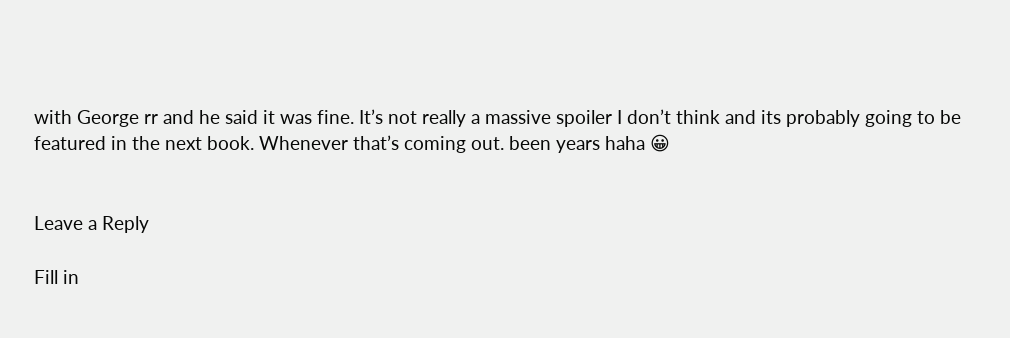with George rr and he said it was fine. It’s not really a massive spoiler I don’t think and its probably going to be featured in the next book. Whenever that’s coming out. been years haha 😀


Leave a Reply

Fill in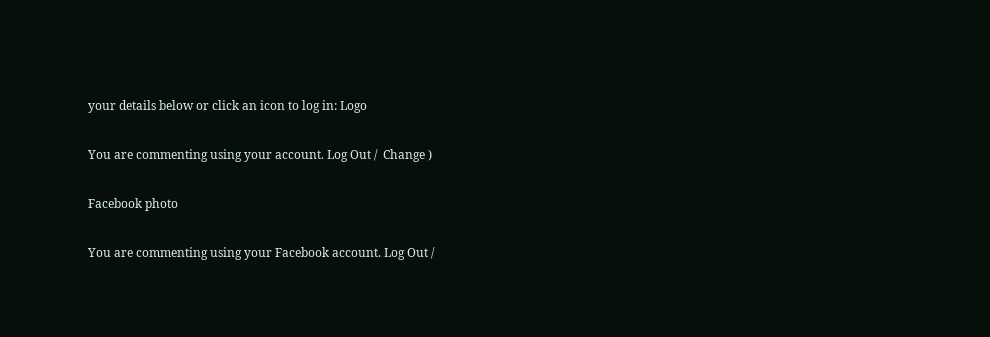your details below or click an icon to log in: Logo

You are commenting using your account. Log Out /  Change )

Facebook photo

You are commenting using your Facebook account. Log Out /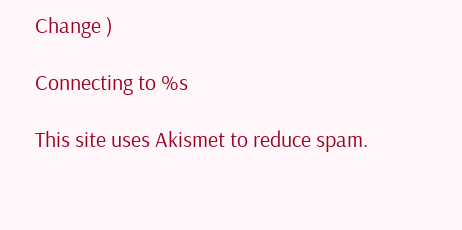Change )

Connecting to %s

This site uses Akismet to reduce spam.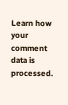Learn how your comment data is processed.